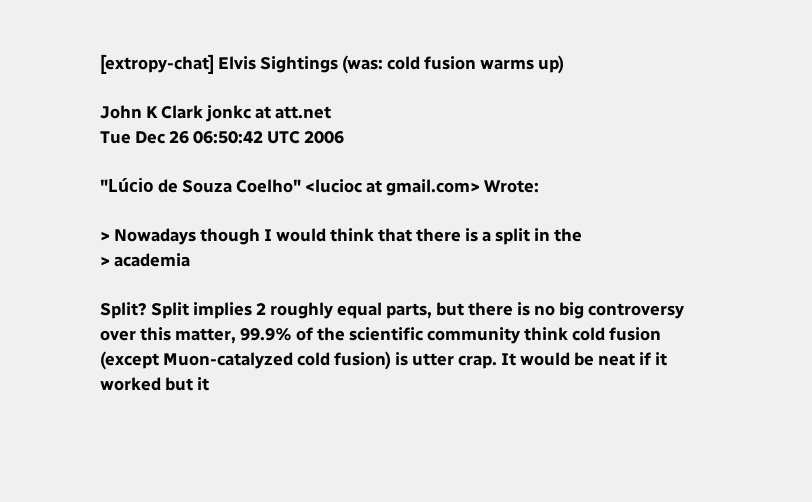[extropy-chat] Elvis Sightings (was: cold fusion warms up)

John K Clark jonkc at att.net
Tue Dec 26 06:50:42 UTC 2006

"Lúcio de Souza Coelho" <lucioc at gmail.com> Wrote:

> Nowadays though I would think that there is a split in the
> academia

Split? Split implies 2 roughly equal parts, but there is no big controversy
over this matter, 99.9% of the scientific community think cold fusion
(except Muon-catalyzed cold fusion) is utter crap. It would be neat if it
worked but it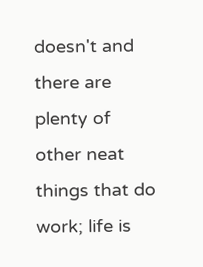doesn't and there are plenty of other neat things that do
work; life is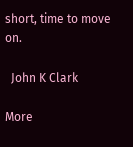short, time to move on.

  John K Clark

More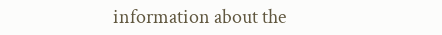information about the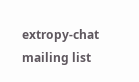extropy-chat mailing list